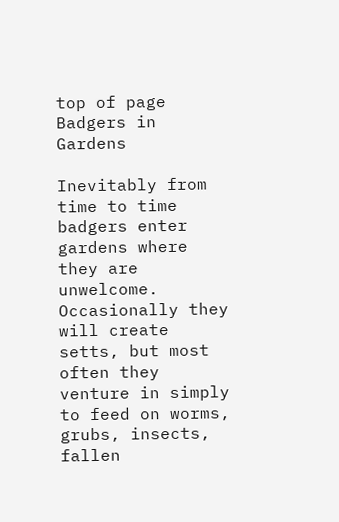top of page
Badgers in Gardens

Inevitably from time to time badgers enter gardens where they are unwelcome. Occasionally they will create setts, but most often they venture in simply to feed on worms, grubs, insects, fallen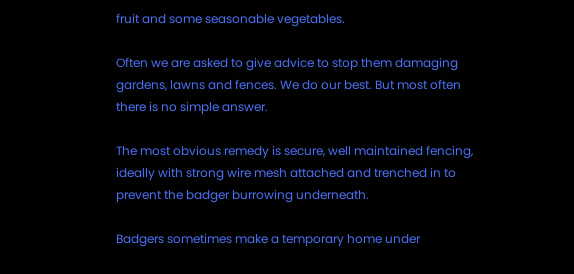fruit and some seasonable vegetables.

Often we are asked to give advice to stop them damaging gardens, lawns and fences. We do our best. But most often there is no simple answer.

The most obvious remedy is secure, well maintained fencing, ideally with strong wire mesh attached and trenched in to prevent the badger burrowing underneath.

Badgers sometimes make a temporary home under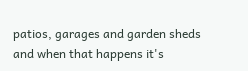patios, garages and garden sheds and when that happens it's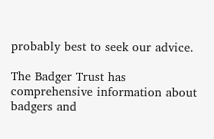probably best to seek our advice.

The Badger Trust has comprehensive information about badgers and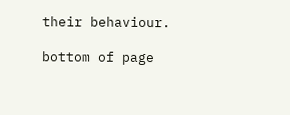their behaviour.

bottom of page